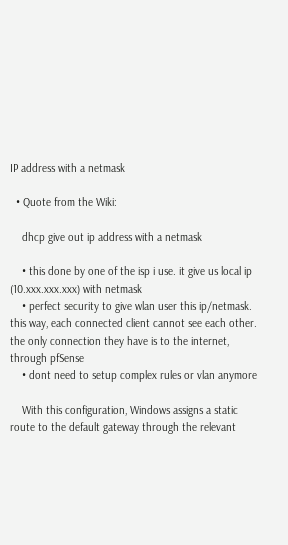IP address with a netmask

  • Quote from the Wiki:

    dhcp give out ip address with a netmask

    • this done by one of the isp i use. it give us local ip (10.xxx.xxx.xxx) with netmask
    • perfect security to give wlan user this ip/netmask. this way, each connected client cannot see each other. the only connection they have is to the internet, through pfSense
    • dont need to setup complex rules or vlan anymore

    With this configuration, Windows assigns a static route to the default gateway through the relevant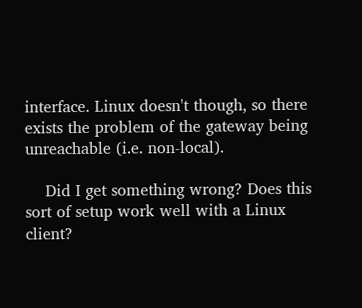interface. Linux doesn't though, so there exists the problem of the gateway being unreachable (i.e. non-local).

    Did I get something wrong? Does this sort of setup work well with a Linux client?